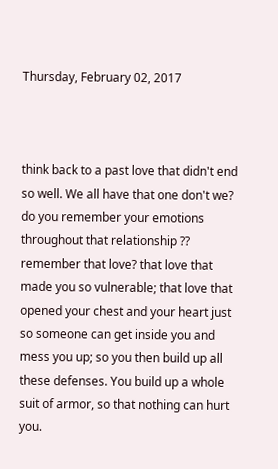Thursday, February 02, 2017



think back to a past love that didn't end so well. We all have that one don't we? do you remember your emotions throughout that relationship ?? remember that love? that love that made you so vulnerable; that love that opened your chest and your heart just so someone can get inside you and mess you up; so you then build up all these defenses. You build up a whole suit of armor, so that nothing can hurt you.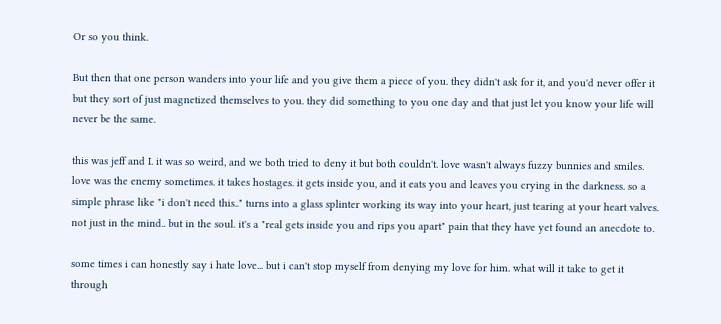Or so you think.

But then that one person wanders into your life and you give them a piece of you. they didn't ask for it, and you'd never offer it but they sort of just magnetized themselves to you. they did something to you one day and that just let you know your life will never be the same.

this was jeff and I. it was so weird, and we both tried to deny it but both couldn't. love wasn't always fuzzy bunnies and smiles. love was the enemy sometimes. it takes hostages. it gets inside you, and it eats you and leaves you crying in the darkness. so a simple phrase like "i don't need this.." turns into a glass splinter working its way into your heart, just tearing at your heart valves. not just in the mind.. but in the soul. it's a "real gets inside you and rips you apart" pain that they have yet found an anecdote to.

some times i can honestly say i hate love... but i can't stop myself from denying my love for him. what will it take to get it through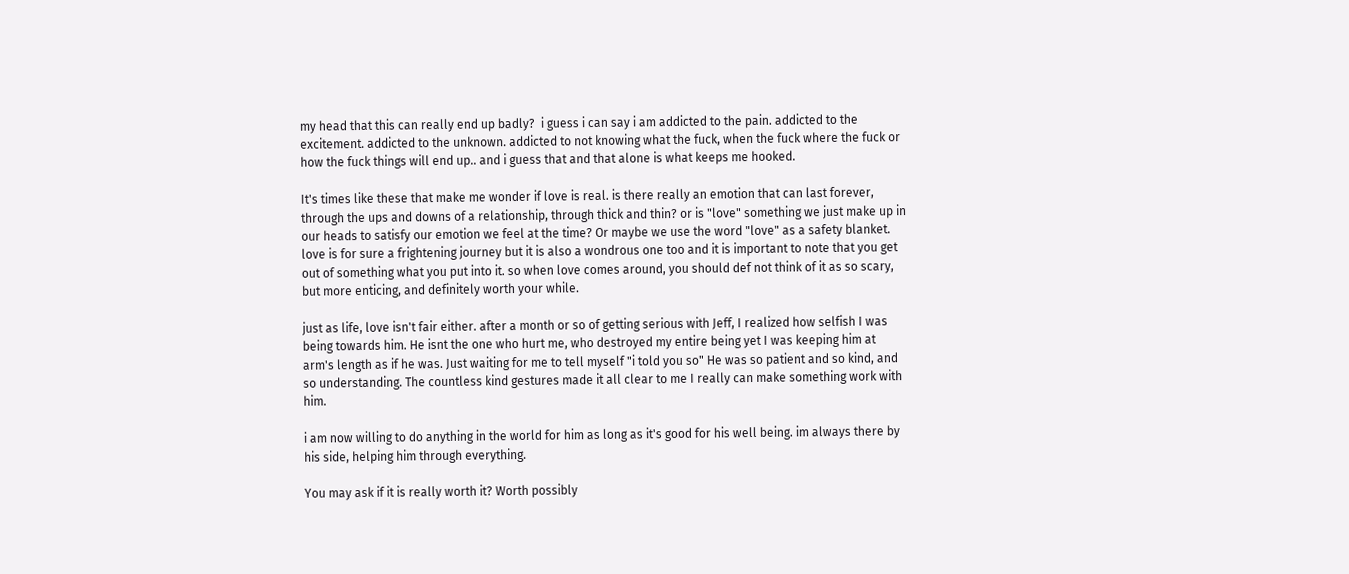my head that this can really end up badly?  i guess i can say i am addicted to the pain. addicted to the excitement. addicted to the unknown. addicted to not knowing what the fuck, when the fuck where the fuck or how the fuck things will end up.. and i guess that and that alone is what keeps me hooked.

It's times like these that make me wonder if love is real. is there really an emotion that can last forever, through the ups and downs of a relationship, through thick and thin? or is "love" something we just make up in our heads to satisfy our emotion we feel at the time? Or maybe we use the word "love" as a safety blanket. love is for sure a frightening journey but it is also a wondrous one too and it is important to note that you get out of something what you put into it. so when love comes around, you should def not think of it as so scary, but more enticing, and definitely worth your while.

just as life, love isn't fair either. after a month or so of getting serious with Jeff, I realized how selfish I was being towards him. He isnt the one who hurt me, who destroyed my entire being yet I was keeping him at arm's length as if he was. Just waiting for me to tell myself "i told you so" He was so patient and so kind, and so understanding. The countless kind gestures made it all clear to me I really can make something work with him.

i am now willing to do anything in the world for him as long as it's good for his well being. im always there by his side, helping him through everything.

You may ask if it is really worth it? Worth possibly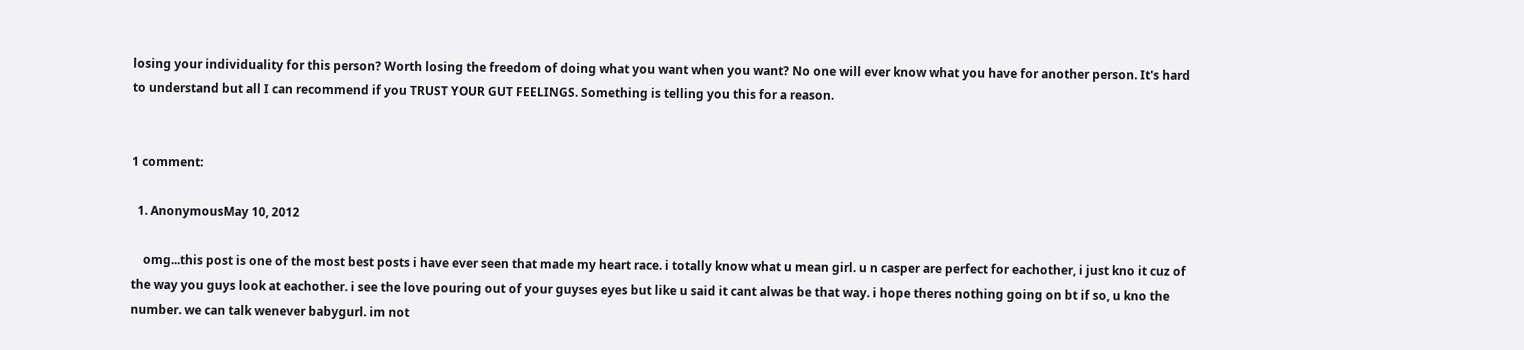losing your individuality for this person? Worth losing the freedom of doing what you want when you want? No one will ever know what you have for another person. It's hard to understand but all I can recommend if you TRUST YOUR GUT FEELINGS. Something is telling you this for a reason.


1 comment:

  1. AnonymousMay 10, 2012

    omg...this post is one of the most best posts i have ever seen that made my heart race. i totally know what u mean girl. u n casper are perfect for eachother, i just kno it cuz of the way you guys look at eachother. i see the love pouring out of your guyses eyes but like u said it cant alwas be that way. i hope theres nothing going on bt if so, u kno the number. we can talk wenever babygurl. im not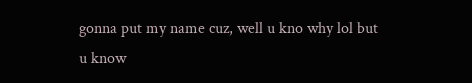gonna put my name cuz, well u kno why lol but u know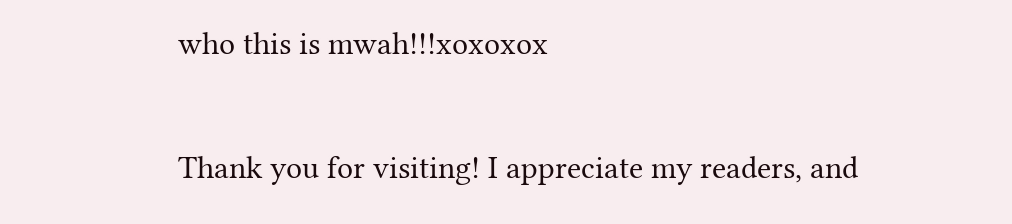who this is mwah!!!xoxoxox


Thank you for visiting! I appreciate my readers, and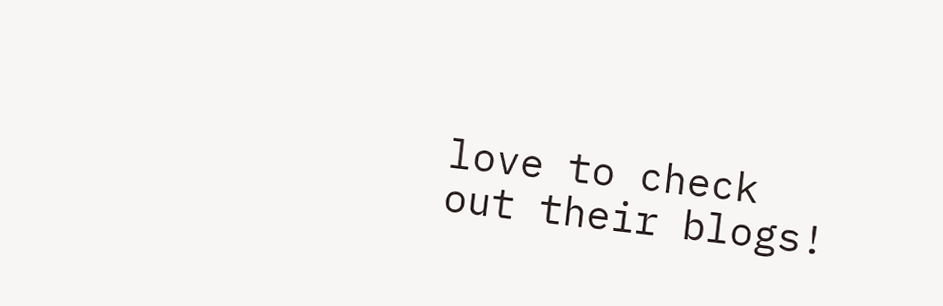love to check out their blogs!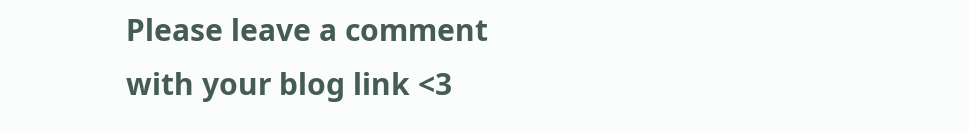Please leave a comment with your blog link <3